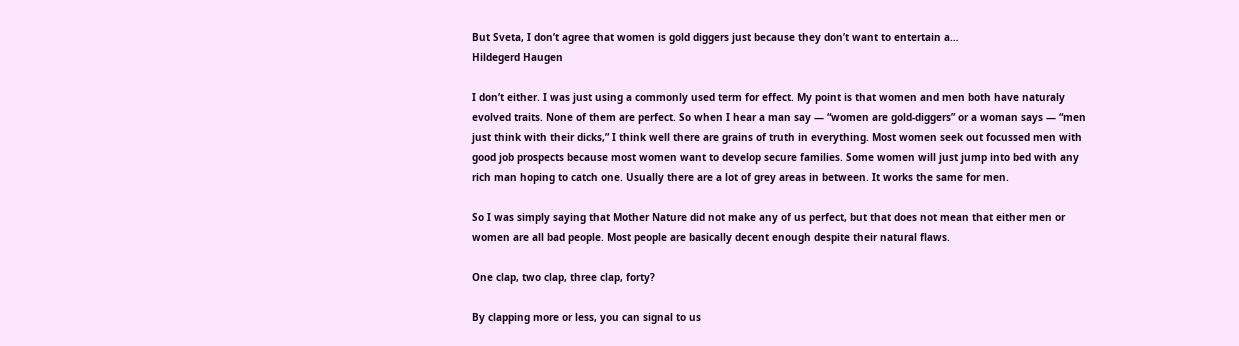But Sveta, I don’t agree that women is gold diggers just because they don’t want to entertain a…
Hildegerd Haugen

I don’t either. I was just using a commonly used term for effect. My point is that women and men both have naturaly evolved traits. None of them are perfect. So when I hear a man say — “women are gold-diggers” or a woman says — “men just think with their dicks,” I think well there are grains of truth in everything. Most women seek out focussed men with good job prospects because most women want to develop secure families. Some women will just jump into bed with any rich man hoping to catch one. Usually there are a lot of grey areas in between. It works the same for men.

So I was simply saying that Mother Nature did not make any of us perfect, but that does not mean that either men or women are all bad people. Most people are basically decent enough despite their natural flaws.

One clap, two clap, three clap, forty?

By clapping more or less, you can signal to us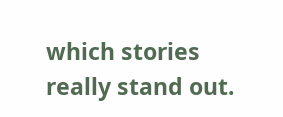which stories really stand out.